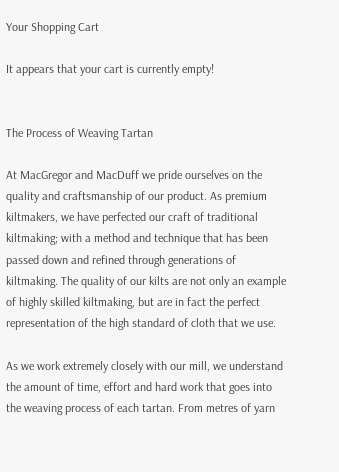Your Shopping Cart

It appears that your cart is currently empty!


The Process of Weaving Tartan

At MacGregor and MacDuff we pride ourselves on the quality and craftsmanship of our product. As premium kiltmakers, we have perfected our craft of traditional kiltmaking; with a method and technique that has been passed down and refined through generations of kiltmaking. The quality of our kilts are not only an example of highly skilled kiltmaking, but are in fact the perfect representation of the high standard of cloth that we use.

As we work extremely closely with our mill, we understand the amount of time, effort and hard work that goes into the weaving process of each tartan. From metres of yarn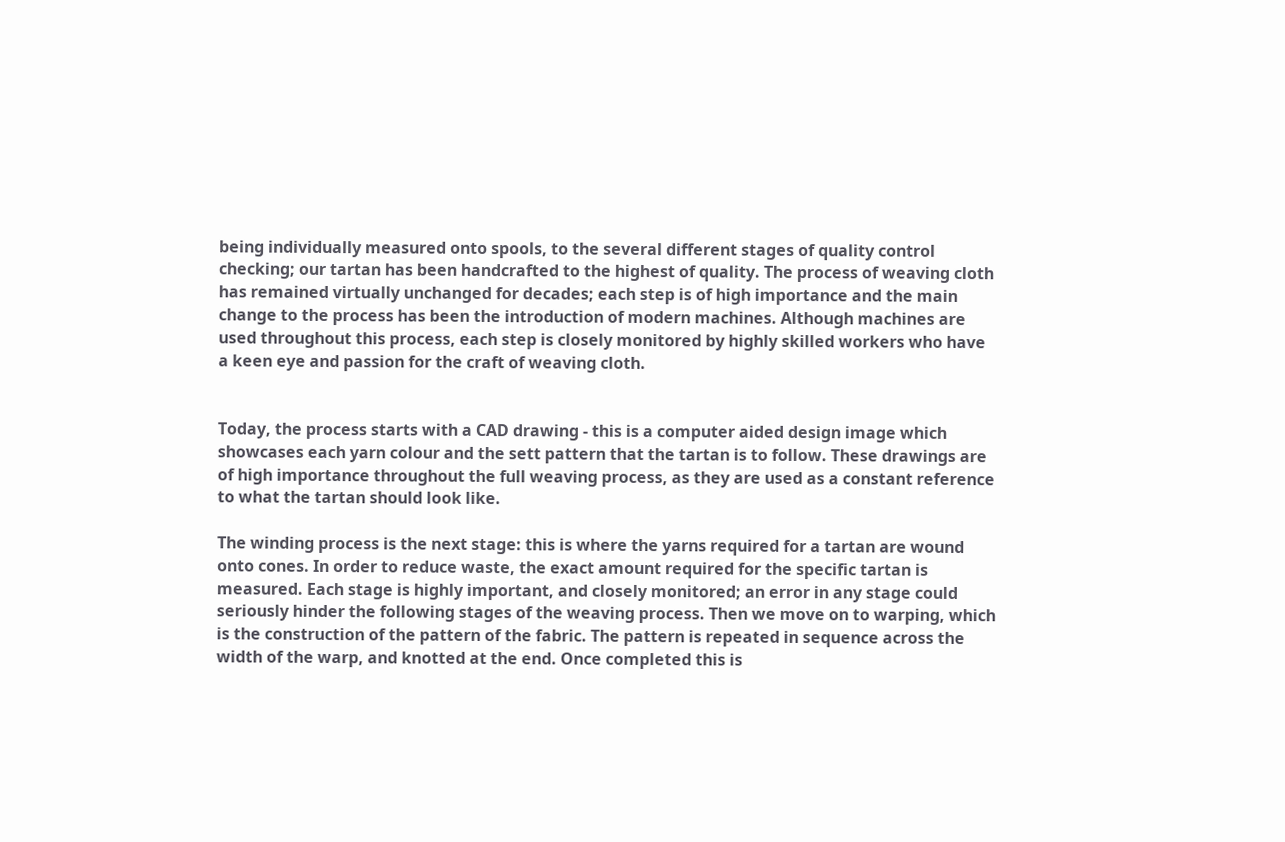being individually measured onto spools, to the several different stages of quality control checking; our tartan has been handcrafted to the highest of quality. The process of weaving cloth has remained virtually unchanged for decades; each step is of high importance and the main change to the process has been the introduction of modern machines. Although machines are used throughout this process, each step is closely monitored by highly skilled workers who have a keen eye and passion for the craft of weaving cloth.


Today, the process starts with a CAD drawing - this is a computer aided design image which showcases each yarn colour and the sett pattern that the tartan is to follow. These drawings are of high importance throughout the full weaving process, as they are used as a constant reference to what the tartan should look like.

The winding process is the next stage: this is where the yarns required for a tartan are wound onto cones. In order to reduce waste, the exact amount required for the specific tartan is measured. Each stage is highly important, and closely monitored; an error in any stage could seriously hinder the following stages of the weaving process. Then we move on to warping, which is the construction of the pattern of the fabric. The pattern is repeated in sequence across the width of the warp, and knotted at the end. Once completed this is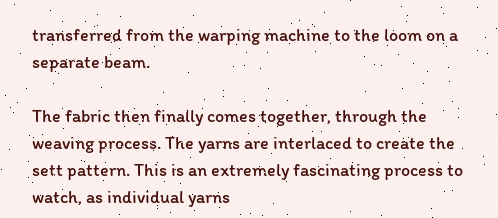transferred from the warping machine to the loom on a separate beam.

The fabric then finally comes together, through the weaving process. The yarns are interlaced to create the sett pattern. This is an extremely fascinating process to watch, as individual yarns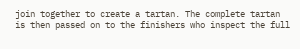join together to create a tartan. The complete tartan is then passed on to the finishers who inspect the full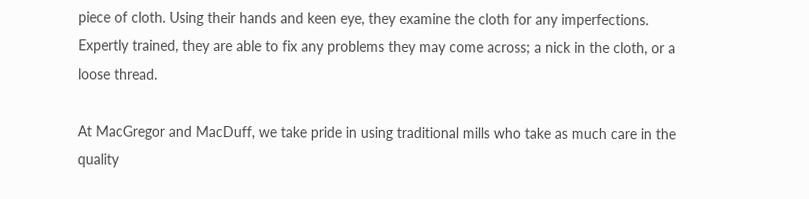piece of cloth. Using their hands and keen eye, they examine the cloth for any imperfections. Expertly trained, they are able to fix any problems they may come across; a nick in the cloth, or a loose thread.

At MacGregor and MacDuff, we take pride in using traditional mills who take as much care in the quality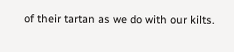of their tartan as we do with our kilts.